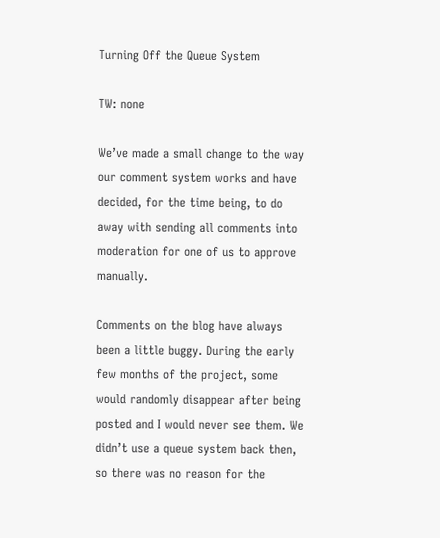Turning Off the Queue System

TW: none

We’ve made a small change to the way our comment system works and have decided, for the time being, to do away with sending all comments into moderation for one of us to approve manually.

Comments on the blog have always been a little buggy. During the early few months of the project, some would randomly disappear after being posted and I would never see them. We didn’t use a queue system back then, so there was no reason for the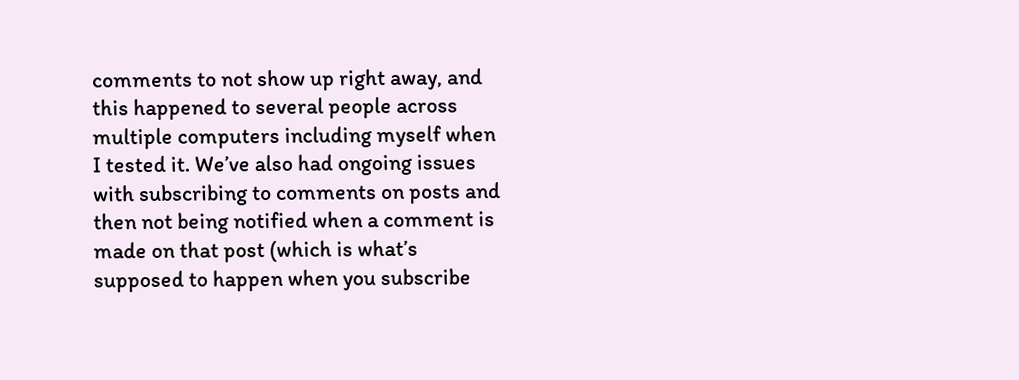comments to not show up right away, and this happened to several people across multiple computers including myself when I tested it. We’ve also had ongoing issues with subscribing to comments on posts and then not being notified when a comment is made on that post (which is what’s supposed to happen when you subscribe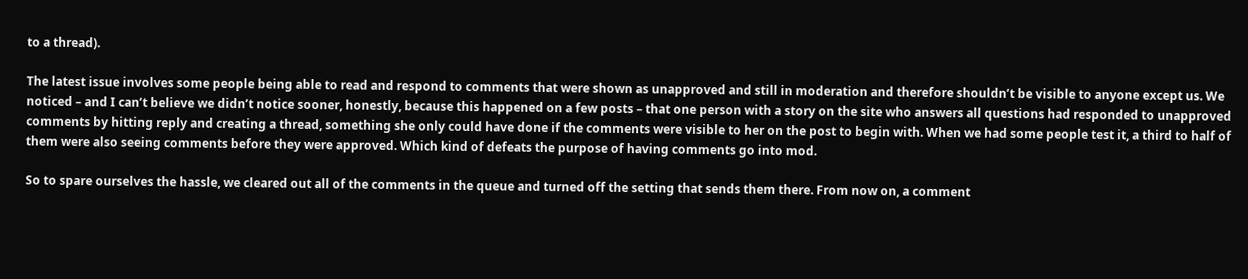to a thread).

The latest issue involves some people being able to read and respond to comments that were shown as unapproved and still in moderation and therefore shouldn’t be visible to anyone except us. We noticed – and I can’t believe we didn’t notice sooner, honestly, because this happened on a few posts – that one person with a story on the site who answers all questions had responded to unapproved comments by hitting reply and creating a thread, something she only could have done if the comments were visible to her on the post to begin with. When we had some people test it, a third to half of them were also seeing comments before they were approved. Which kind of defeats the purpose of having comments go into mod.

So to spare ourselves the hassle, we cleared out all of the comments in the queue and turned off the setting that sends them there. From now on, a comment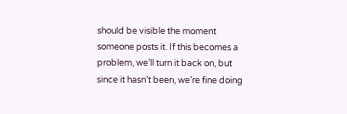should be visible the moment someone posts it. If this becomes a problem, we’ll turn it back on, but since it hasn’t been, we’re fine doing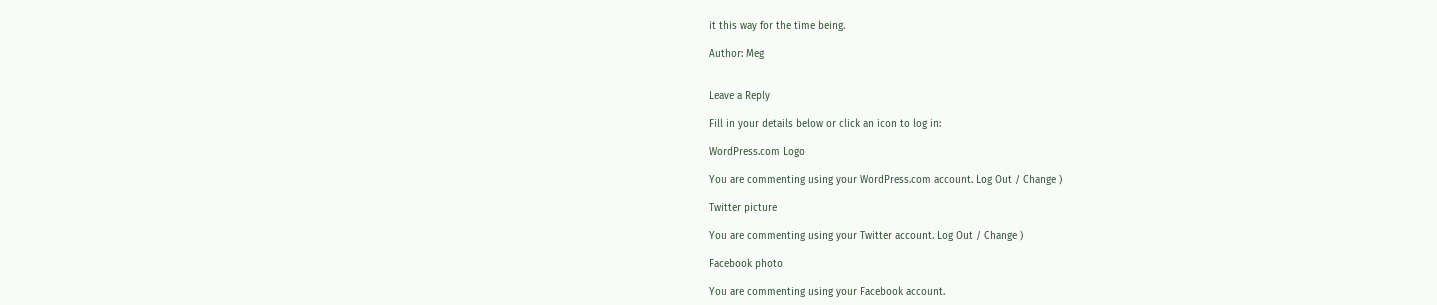it this way for the time being.

Author: Meg


Leave a Reply

Fill in your details below or click an icon to log in:

WordPress.com Logo

You are commenting using your WordPress.com account. Log Out / Change )

Twitter picture

You are commenting using your Twitter account. Log Out / Change )

Facebook photo

You are commenting using your Facebook account.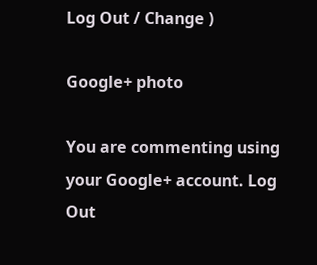Log Out / Change )

Google+ photo

You are commenting using your Google+ account. Log Out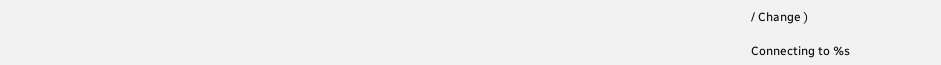/ Change )

Connecting to %s